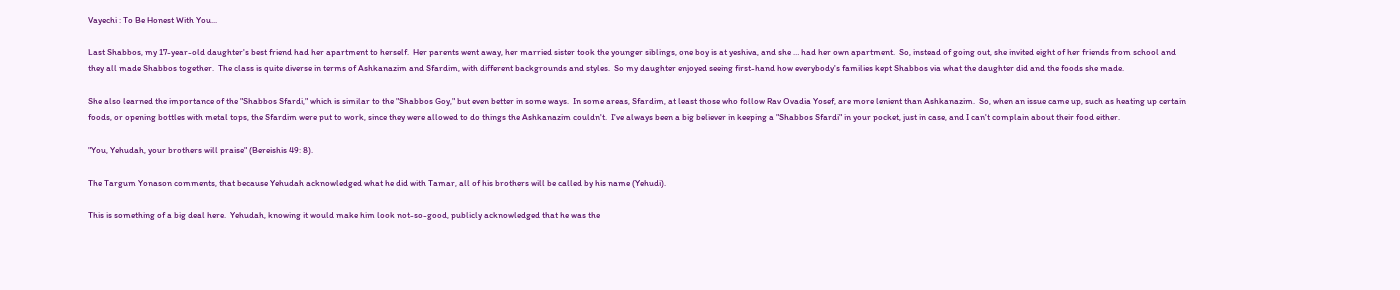Vayechi : To Be Honest With You...

Last Shabbos, my 17-year-old daughter's best friend had her apartment to herself.  Her parents went away, her married sister took the younger siblings, one boy is at yeshiva, and she … had her own apartment.  So, instead of going out, she invited eight of her friends from school and they all made Shabbos together.  The class is quite diverse in terms of Ashkanazim and Sfardim, with different backgrounds and styles.  So my daughter enjoyed seeing first-hand how everybody's families kept Shabbos via what the daughter did and the foods she made.

She also learned the importance of the "Shabbos Sfardi," which is similar to the "Shabbos Goy," but even better in some ways.  In some areas, Sfardim, at least those who follow Rav Ovadia Yosef, are more lenient than Ashkanazim.  So, when an issue came up, such as heating up certain foods, or opening bottles with metal tops, the Sfardim were put to work, since they were allowed to do things the Ashkanazim couldn't.  I've always been a big believer in keeping a "Shabbos Sfardi" in your pocket, just in case, and I can't complain about their food either.

"You, Yehudah, your brothers will praise" (Bereishis 49: 8).

The Targum Yonason comments, that because Yehudah acknowledged what he did with Tamar, all of his brothers will be called by his name (Yehudi).

This is something of a big deal here.  Yehudah, knowing it would make him look not-so-good, publicly acknowledged that he was the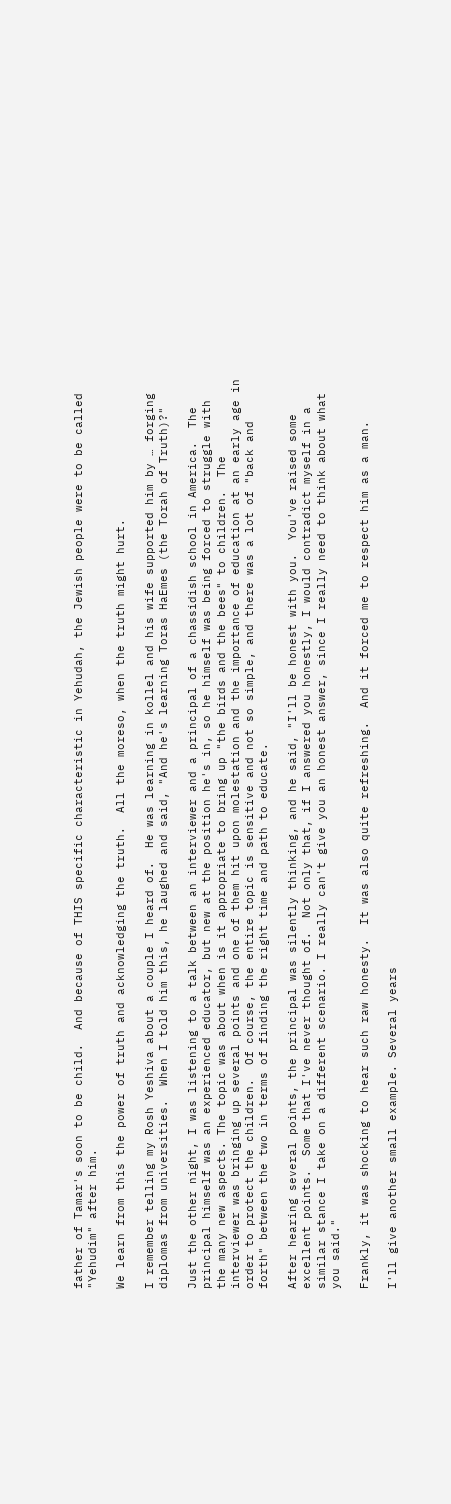father of Tamar's soon to be child.  And because of THIS specific characteristic in Yehudah, the Jewish people were to be called "Yehudim" after him.

We learn from this the power of truth and acknowledging the truth.  All the moreso, when the truth might hurt.

I remember telling my Rosh Yeshiva about a couple I heard of.  He was learning in kollel and his wife supported him by … forging diplomas from universities.  When I told him this, he laughed and said, "And he's learning Toras HaEmes (the Torah of Truth)?"

Just the other night, I was listening to a talk between an interviewer and a principal of a chassidish school in America.  The principal himself was an experienced educator, but new at the position he's in, so he himself was being forced to struggle with the many new aspects. The topic was about when is it appropriate to bring up "the birds and the bees" to children.  The interviewer was bringing up several points and one of them hit upon molestation and the importance of education at an early age in order to protect the children.  Of course, the entire topic is sensitive and not so simple, and there was a lot of "back and forth" between the two in terms of finding the right time and path to educate.

After hearing several points, the principal was silently thinking, and he said, "I'll be honest with you.  You've raised some excellent points.  Some that I've never thought of.  Not only that, if I answered you honestly, I would contradict myself in a similar stance I take on a different scenario. I really can't give you an honest answer, since I really need to think about what you said."

Frankly, it was shocking to hear such raw honesty.  It was also quite refreshing.  And it forced me to respect him as a man.

I'll give another small example. Several years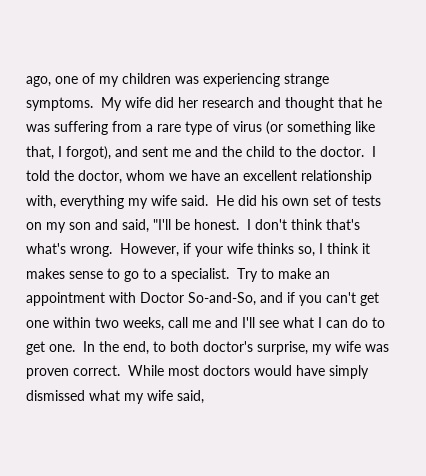ago, one of my children was experiencing strange symptoms.  My wife did her research and thought that he was suffering from a rare type of virus (or something like that, I forgot), and sent me and the child to the doctor.  I told the doctor, whom we have an excellent relationship with, everything my wife said.  He did his own set of tests on my son and said, "I'll be honest.  I don't think that's what's wrong.  However, if your wife thinks so, I think it makes sense to go to a specialist.  Try to make an appointment with Doctor So-and-So, and if you can't get one within two weeks, call me and I'll see what I can do to get one.  In the end, to both doctor's surprise, my wife was proven correct.  While most doctors would have simply dismissed what my wife said,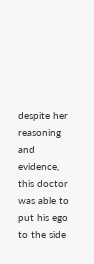despite her reasoning and evidence, this doctor was able to put his ego to the side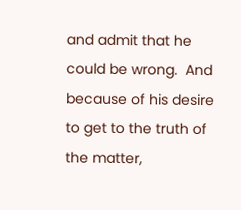and admit that he could be wrong.  And because of his desire to get to the truth of the matter,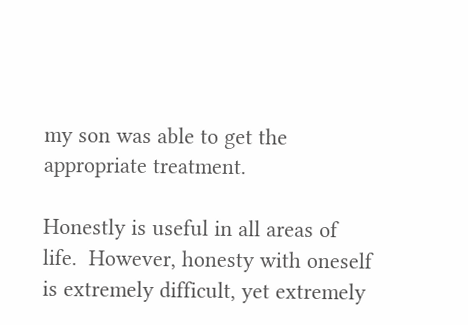my son was able to get the appropriate treatment.

Honestly is useful in all areas of life.  However, honesty with oneself is extremely difficult, yet extremely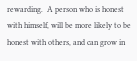rewarding.  A person who is honest with himself, will be more likely to be honest with others, and can grow in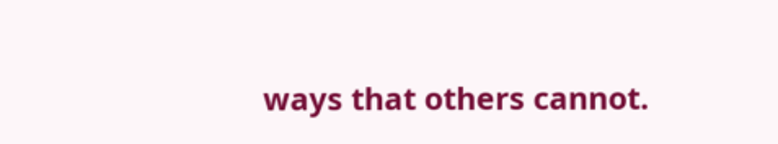ways that others cannot.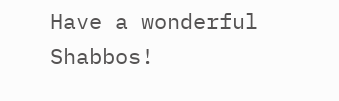Have a wonderful Shabbos!